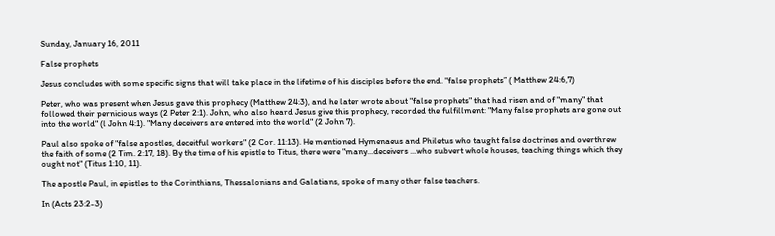Sunday, January 16, 2011

False prophets

Jesus concludes with some specific signs that will take place in the lifetime of his disciples before the end. "false prophets” ( Matthew 24:6,7)

Peter, who was present when Jesus gave this prophecy (Matthew 24:3), and he later wrote about "false prophets" that had risen and of "many" that followed their pernicious ways (2 Peter 2:1). John, who also heard Jesus give this prophecy, recorded the fulfillment: "Many false prophets are gone out into the world" (l John 4:1). "Many deceivers are entered into the world" (2 John 7).

Paul also spoke of "false apostles, deceitful workers" (2 Cor. 11:13). He mentioned Hymenaeus and Philetus who taught false doctrines and overthrew the faith of some (2 Tim. 2:17, 18). By the time of his epistle to Titus, there were "many...deceivers ...who subvert whole houses, teaching things which they ought not" (Titus 1:10, 11).

The apostle Paul, in epistles to the Corinthians, Thessalonians and Galatians, spoke of many other false teachers.

In (Acts 23:2-3)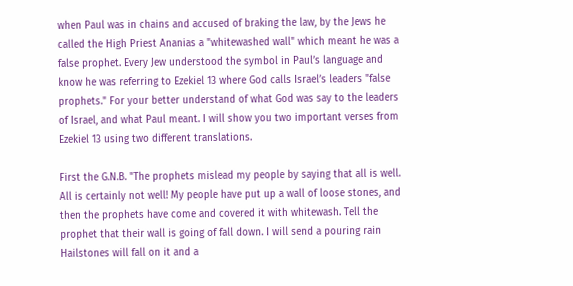when Paul was in chains and accused of braking the law, by the Jews he called the High Priest Ananias a "whitewashed wall" which meant he was a false prophet. Every Jew understood the symbol in Paul’s language and know he was referring to Ezekiel 13 where God calls Israel’s leaders "false prophets." For your better understand of what God was say to the leaders of Israel, and what Paul meant. I will show you two important verses from Ezekiel 13 using two different translations.

First the G.N.B. "The prophets mislead my people by saying that all is well. All is certainly not well! My people have put up a wall of loose stones, and then the prophets have come and covered it with whitewash. Tell the prophet that their wall is going of fall down. I will send a pouring rain Hailstones will fall on it and a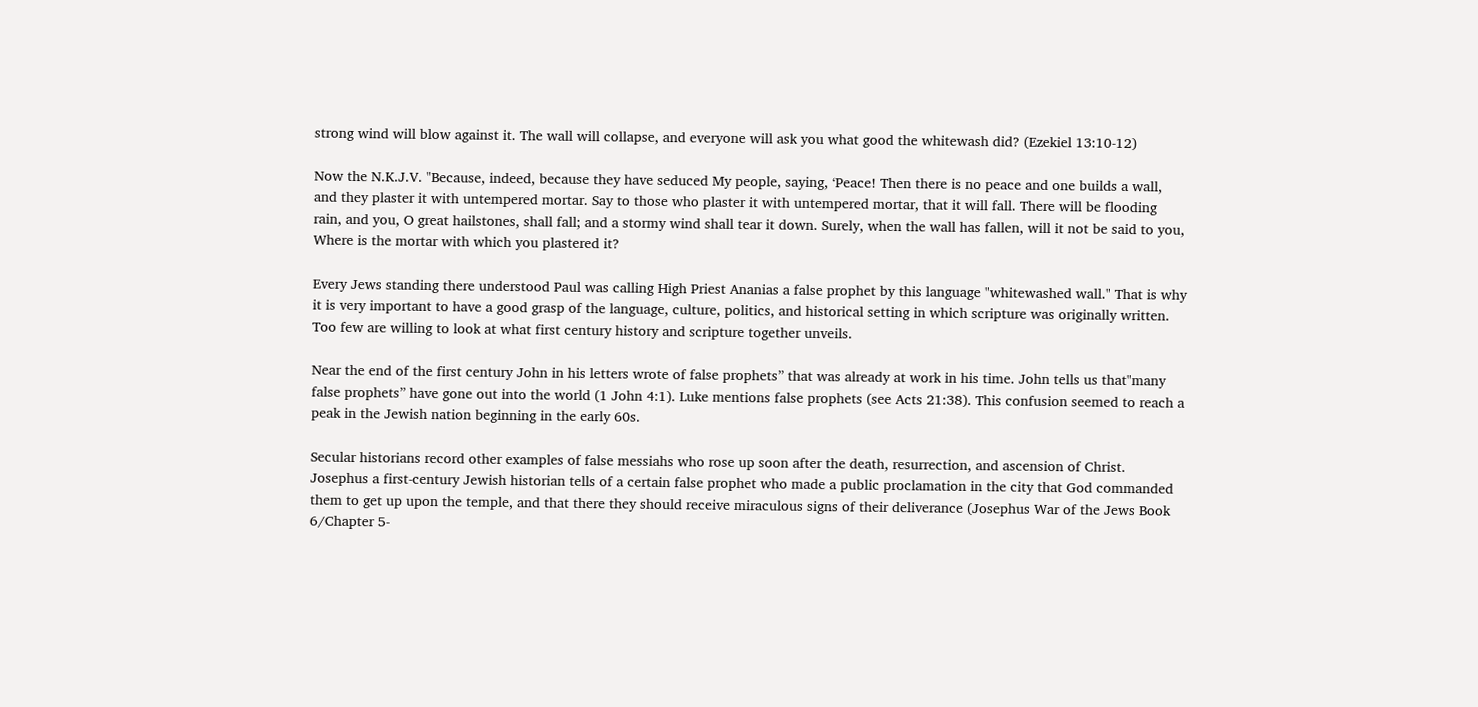strong wind will blow against it. The wall will collapse, and everyone will ask you what good the whitewash did? (Ezekiel 13:10-12)

Now the N.K.J.V. "Because, indeed, because they have seduced My people, saying, ‘Peace! Then there is no peace and one builds a wall, and they plaster it with untempered mortar. Say to those who plaster it with untempered mortar, that it will fall. There will be flooding rain, and you, O great hailstones, shall fall; and a stormy wind shall tear it down. Surely, when the wall has fallen, will it not be said to you, Where is the mortar with which you plastered it?

Every Jews standing there understood Paul was calling High Priest Ananias a false prophet by this language "whitewashed wall." That is why it is very important to have a good grasp of the language, culture, politics, and historical setting in which scripture was originally written. Too few are willing to look at what first century history and scripture together unveils.

Near the end of the first century John in his letters wrote of false prophets” that was already at work in his time. John tells us that"many false prophets” have gone out into the world (1 John 4:1). Luke mentions false prophets (see Acts 21:38). This confusion seemed to reach a peak in the Jewish nation beginning in the early 60s.

Secular historians record other examples of false messiahs who rose up soon after the death, resurrection, and ascension of Christ. Josephus a first-century Jewish historian tells of a certain false prophet who made a public proclamation in the city that God commanded them to get up upon the temple, and that there they should receive miraculous signs of their deliverance (Josephus War of the Jews Book 6/Chapter 5-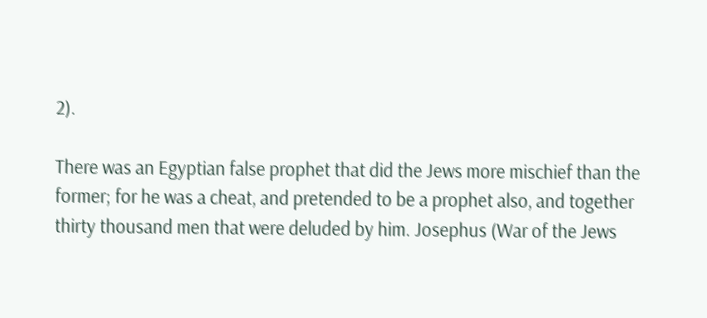2).

There was an Egyptian false prophet that did the Jews more mischief than the former; for he was a cheat, and pretended to be a prophet also, and together thirty thousand men that were deluded by him. Josephus (War of the Jews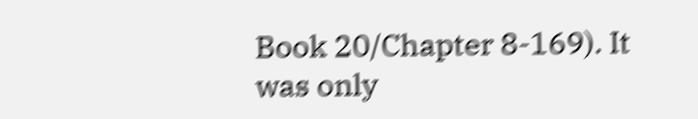Book 20/Chapter 8-169). It was only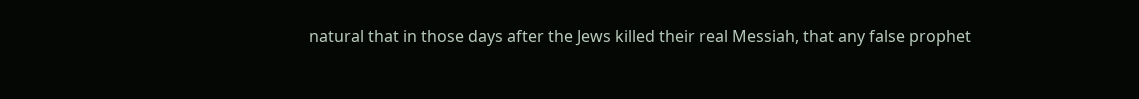natural that in those days after the Jews killed their real Messiah, that any false prophet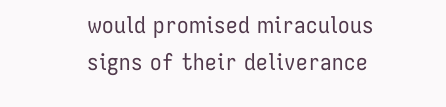would promised miraculous signs of their deliverance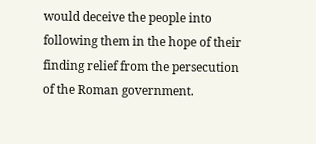would deceive the people into following them in the hope of their finding relief from the persecution of the Roman government.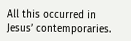All this occurred in Jesus’ contemporaries.